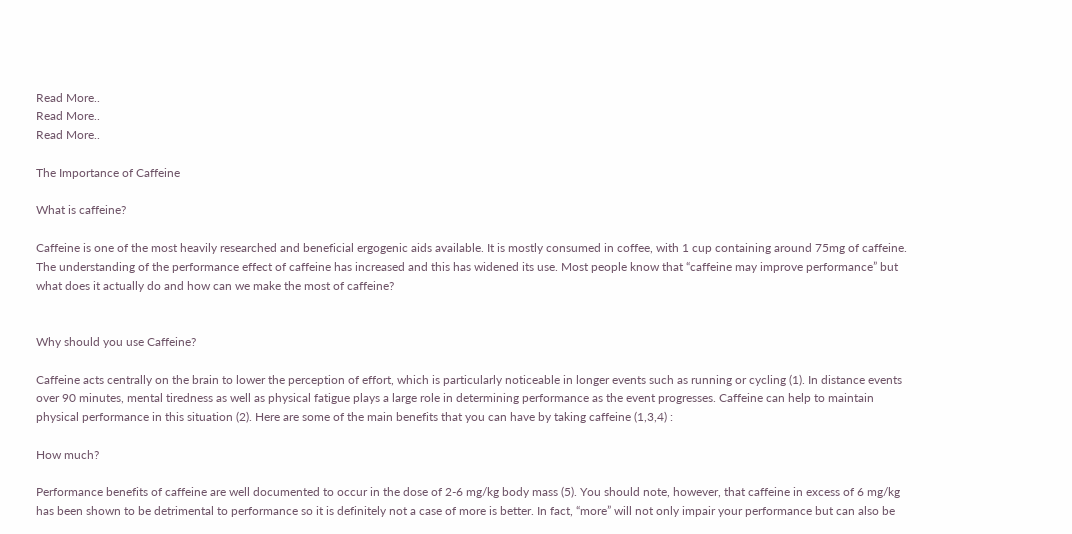Read More..
Read More..
Read More..

The Importance of Caffeine

What is caffeine?

Caffeine is one of the most heavily researched and beneficial ergogenic aids available. It is mostly consumed in coffee, with 1 cup containing around 75mg of caffeine. The understanding of the performance effect of caffeine has increased and this has widened its use. Most people know that “caffeine may improve performance” but what does it actually do and how can we make the most of caffeine?


Why should you use Caffeine?

Caffeine acts centrally on the brain to lower the perception of effort, which is particularly noticeable in longer events such as running or cycling (1). In distance events over 90 minutes, mental tiredness as well as physical fatigue plays a large role in determining performance as the event progresses. Caffeine can help to maintain physical performance in this situation (2). Here are some of the main benefits that you can have by taking caffeine (1,3,4) :

How much?

Performance benefits of caffeine are well documented to occur in the dose of 2-6 mg/kg body mass (5). You should note, however, that caffeine in excess of 6 mg/kg has been shown to be detrimental to performance so it is definitely not a case of more is better. In fact, “more” will not only impair your performance but can also be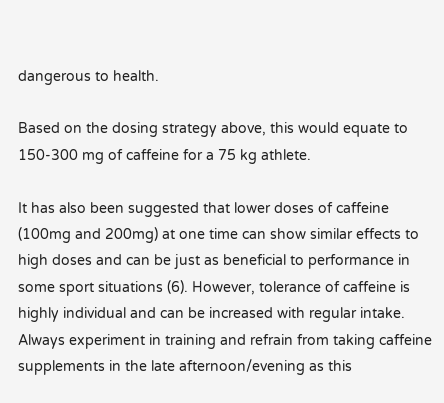dangerous to health.

Based on the dosing strategy above, this would equate to 150-300 mg of caffeine for a 75 kg athlete.

It has also been suggested that lower doses of caffeine (100mg and 200mg) at one time can show similar effects to high doses and can be just as beneficial to performance in some sport situations (6). However, tolerance of caffeine is highly individual and can be increased with regular intake. Always experiment in training and refrain from taking caffeine supplements in the late afternoon/evening as this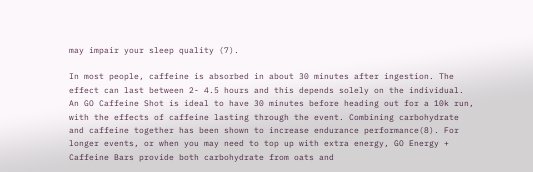may impair your sleep quality (7).

In most people, caffeine is absorbed in about 30 minutes after ingestion. The effect can last between 2- 4.5 hours and this depends solely on the individual. An GO Caffeine Shot is ideal to have 30 minutes before heading out for a 10k run, with the effects of caffeine lasting through the event. Combining carbohydrate and caffeine together has been shown to increase endurance performance(8). For longer events, or when you may need to top up with extra energy, GO Energy + Caffeine Bars provide both carbohydrate from oats and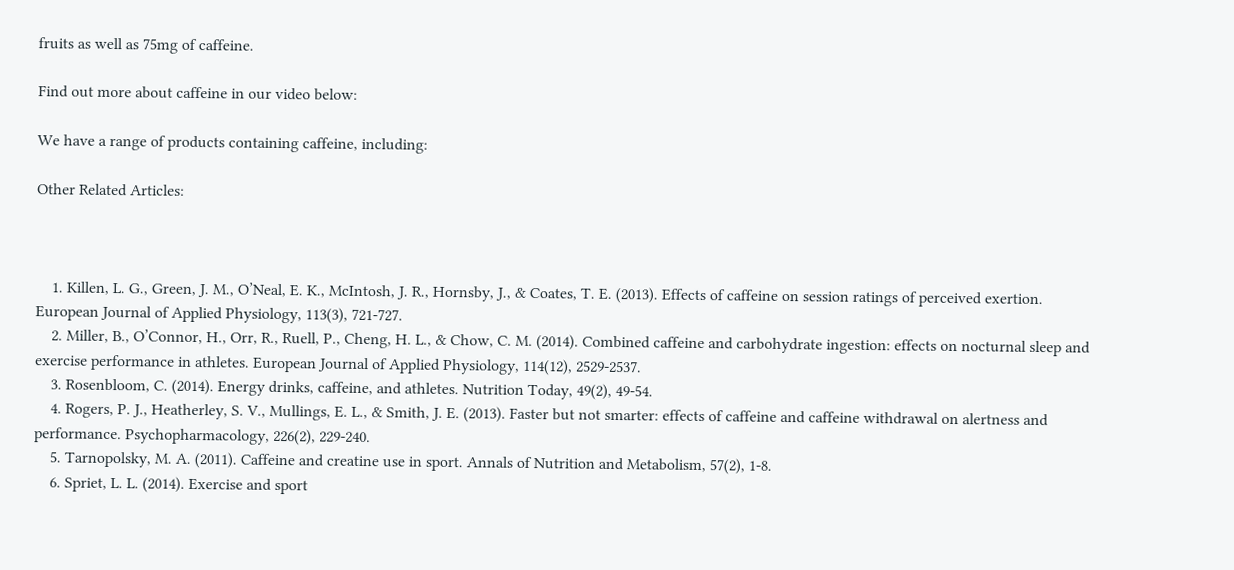fruits as well as 75mg of caffeine.

Find out more about caffeine in our video below:

We have a range of products containing caffeine, including:

Other Related Articles:



    1. Killen, L. G., Green, J. M., O’Neal, E. K., McIntosh, J. R., Hornsby, J., & Coates, T. E. (2013). Effects of caffeine on session ratings of perceived exertion. European Journal of Applied Physiology, 113(3), 721-727.
    2. Miller, B., O’Connor, H., Orr, R., Ruell, P., Cheng, H. L., & Chow, C. M. (2014). Combined caffeine and carbohydrate ingestion: effects on nocturnal sleep and exercise performance in athletes. European Journal of Applied Physiology, 114(12), 2529-2537.
    3. Rosenbloom, C. (2014). Energy drinks, caffeine, and athletes. Nutrition Today, 49(2), 49-54.
    4. Rogers, P. J., Heatherley, S. V., Mullings, E. L., & Smith, J. E. (2013). Faster but not smarter: effects of caffeine and caffeine withdrawal on alertness and performance. Psychopharmacology, 226(2), 229-240.
    5. Tarnopolsky, M. A. (2011). Caffeine and creatine use in sport. Annals of Nutrition and Metabolism, 57(2), 1-8.
    6. Spriet, L. L. (2014). Exercise and sport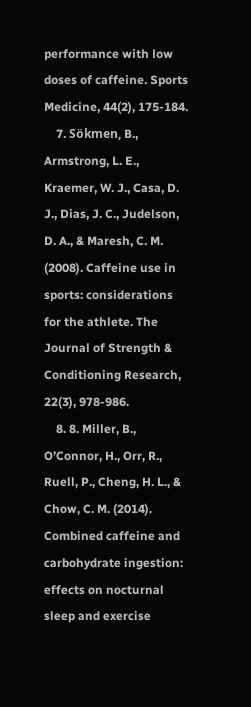performance with low doses of caffeine. Sports Medicine, 44(2), 175-184.
    7. Sökmen, B., Armstrong, L. E., Kraemer, W. J., Casa, D. J., Dias, J. C., Judelson, D. A., & Maresh, C. M. (2008). Caffeine use in sports: considerations for the athlete. The Journal of Strength & Conditioning Research, 22(3), 978-986.
    8. 8. Miller, B., O’Connor, H., Orr, R., Ruell, P., Cheng, H. L., & Chow, C. M. (2014). Combined caffeine and carbohydrate ingestion: effects on nocturnal sleep and exercise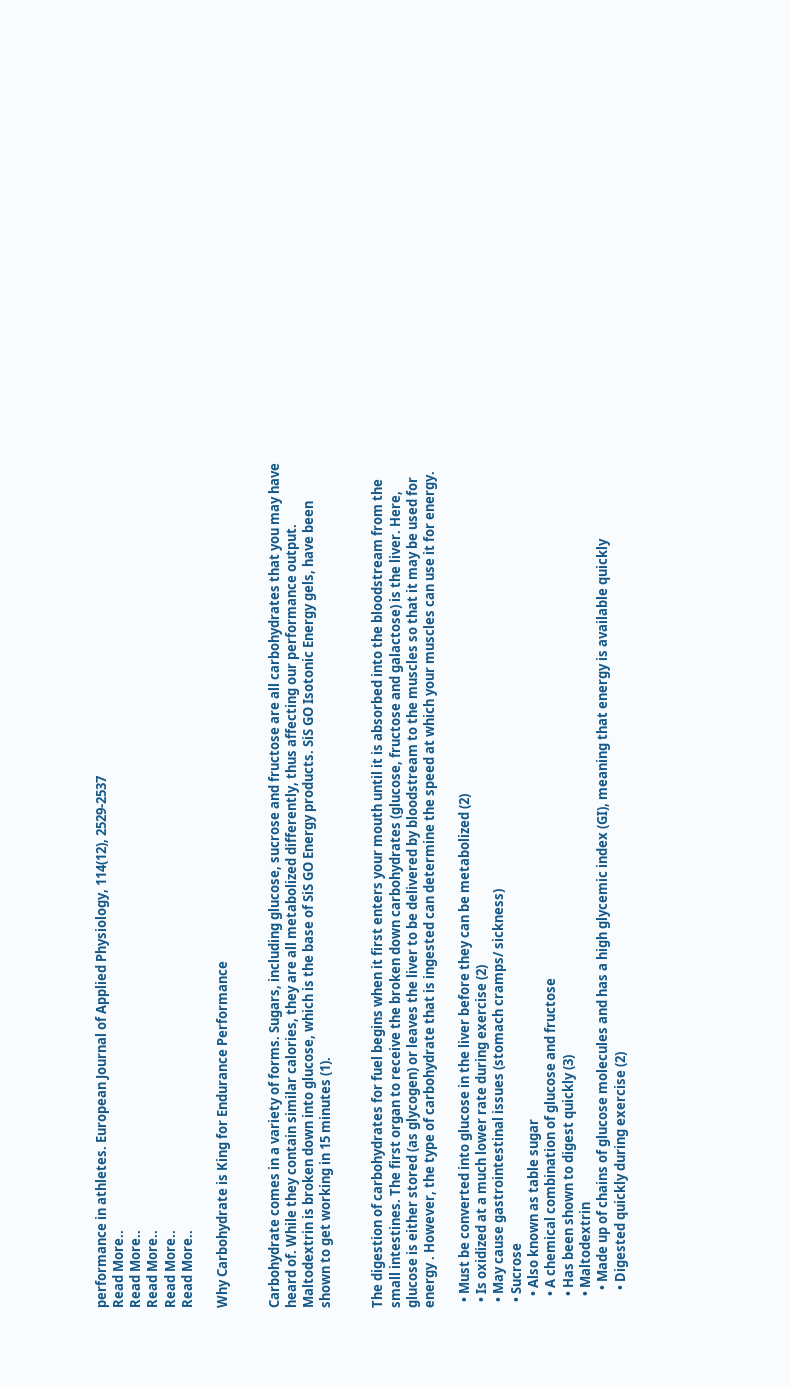performance in athletes. European Journal of Applied Physiology, 114(12), 2529-2537
Read More..
Read More..
Read More..
Read More..
Read More..

Why Carbohydrate is King for Endurance Performance


Carbohydrate comes in a variety of forms. Sugars, including glucose, sucrose and fructose are all carbohydrates that you may have heard of. While they contain similar calories, they are all metabolized differently, thus affecting our performance output. Maltodextrin is broken down into glucose, which is the base of SiS GO Energy products. SiS GO Isotonic Energy gels, have been shown to get working in 15 minutes (1).


The digestion of carbohydrates for fuel begins when it first enters your mouth until it is absorbed into the bloodstream from the small intestines. The first organ to receive the broken down carbohydrates (glucose, fructose and galactose) is the liver. Here, glucose is either stored (as glycogen) or leaves the liver to be delivered by bloodstream to the muscles so that it may be used for energy . However, the type of carbohydrate that is ingested can determine the speed at which your muscles can use it for energy.

  • Must be converted into glucose in the liver before they can be metabolized (2)
  • Is oxidized at a much lower rate during exercise (2)
  • May cause gastrointestinal issues (stomach cramps/ sickness)
  • Sucrose
    • Also known as table sugar
    • A chemical combination of glucose and fructose
    • Has been shown to digest quickly (3)
    • Maltodextrin
      • Made up of chains of glucose molecules and has a high glycemic index (GI), meaning that energy is available quickly
      • Digested quickly during exercise (2)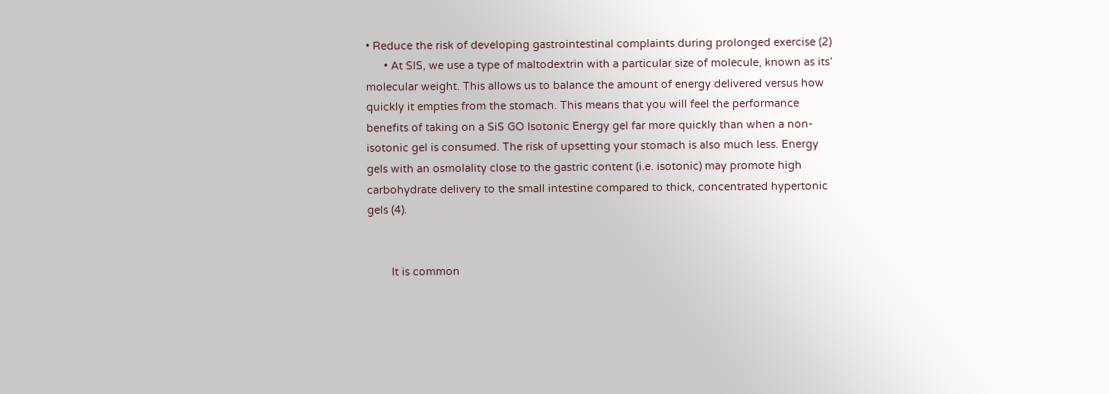• Reduce the risk of developing gastrointestinal complaints during prolonged exercise (2)
      • At SIS, we use a type of maltodextrin with a particular size of molecule, known as its’ molecular weight. This allows us to balance the amount of energy delivered versus how quickly it empties from the stomach. This means that you will feel the performance benefits of taking on a SiS GO Isotonic Energy gel far more quickly than when a non-isotonic gel is consumed. The risk of upsetting your stomach is also much less. Energy gels with an osmolality close to the gastric content (i.e. isotonic) may promote high carbohydrate delivery to the small intestine compared to thick, concentrated hypertonic gels (4).


        It is common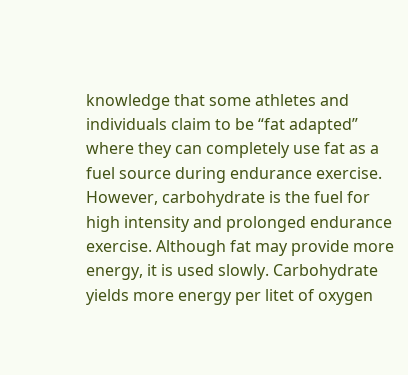knowledge that some athletes and individuals claim to be “fat adapted” where they can completely use fat as a fuel source during endurance exercise. However, carbohydrate is the fuel for high intensity and prolonged endurance exercise. Although fat may provide more energy, it is used slowly. Carbohydrate yields more energy per litet of oxygen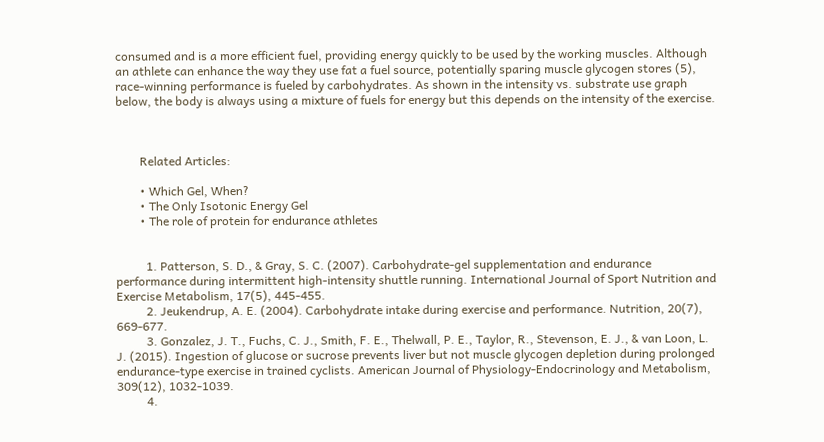consumed and is a more efficient fuel, providing energy quickly to be used by the working muscles. Although an athlete can enhance the way they use fat a fuel source, potentially sparing muscle glycogen stores (5), race-winning performance is fueled by carbohydrates. As shown in the intensity vs. substrate use graph below, the body is always using a mixture of fuels for energy but this depends on the intensity of the exercise.



        Related Articles:

        • Which Gel, When?
        • The Only Isotonic Energy Gel
        • The role of protein for endurance athletes


          1. Patterson, S. D., & Gray, S. C. (2007). Carbohydrate-gel supplementation and endurance performance during intermittent high-intensity shuttle running. International Journal of Sport Nutrition and Exercise Metabolism, 17(5), 445-455.
          2. Jeukendrup, A. E. (2004). Carbohydrate intake during exercise and performance. Nutrition, 20(7), 669-677.
          3. Gonzalez, J. T., Fuchs, C. J., Smith, F. E., Thelwall, P. E., Taylor, R., Stevenson, E. J., & van Loon, L. J. (2015). Ingestion of glucose or sucrose prevents liver but not muscle glycogen depletion during prolonged endurance-type exercise in trained cyclists. American Journal of Physiology-Endocrinology and Metabolism, 309(12), 1032-1039.
          4.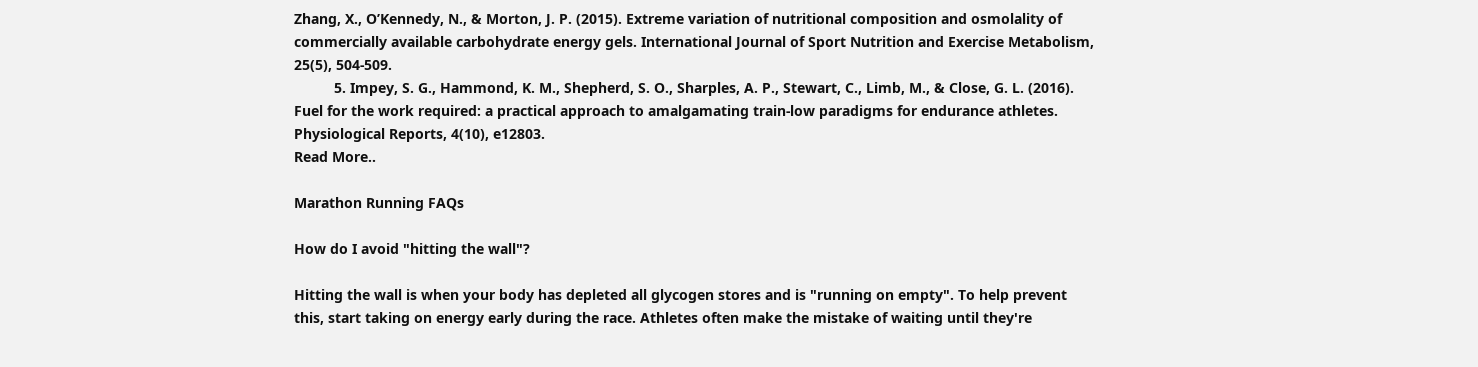Zhang, X., O’Kennedy, N., & Morton, J. P. (2015). Extreme variation of nutritional composition and osmolality of commercially available carbohydrate energy gels. International Journal of Sport Nutrition and Exercise Metabolism, 25(5), 504-509.
          5. Impey, S. G., Hammond, K. M., Shepherd, S. O., Sharples, A. P., Stewart, C., Limb, M., & Close, G. L. (2016). Fuel for the work required: a practical approach to amalgamating train‐low paradigms for endurance athletes. Physiological Reports, 4(10), e12803.
Read More..

Marathon Running FAQs

How do I avoid "hitting the wall"?

Hitting the wall is when your body has depleted all glycogen stores and is "running on empty". To help prevent this, start taking on energy early during the race. Athletes often make the mistake of waiting until they're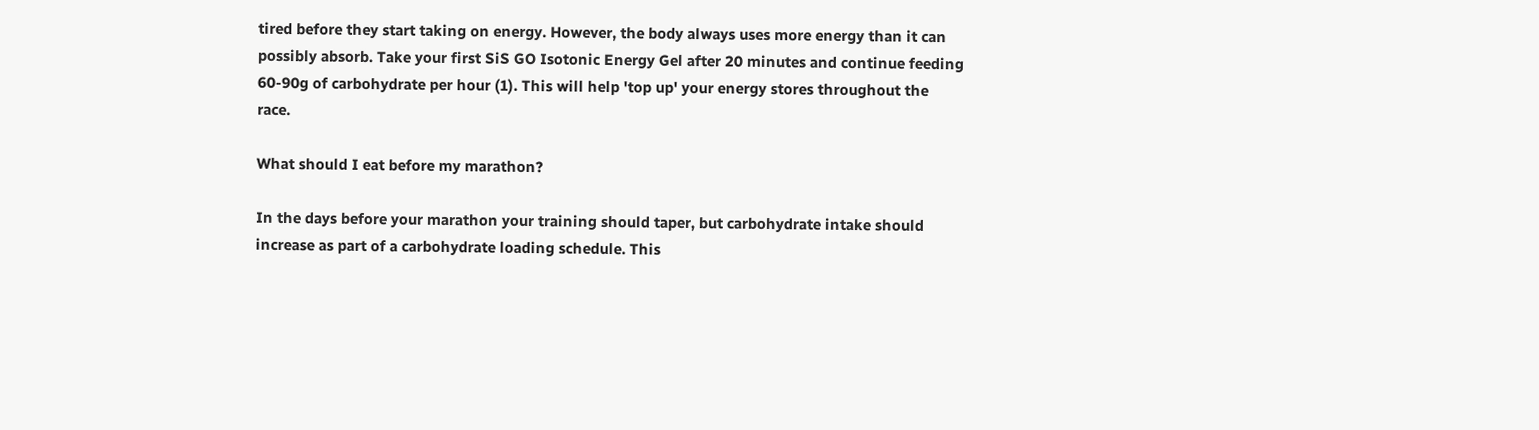tired before they start taking on energy. However, the body always uses more energy than it can possibly absorb. Take your first SiS GO Isotonic Energy Gel after 20 minutes and continue feeding 60-90g of carbohydrate per hour (1). This will help 'top up' your energy stores throughout the race.

What should I eat before my marathon?

In the days before your marathon your training should taper, but carbohydrate intake should increase as part of a carbohydrate loading schedule. This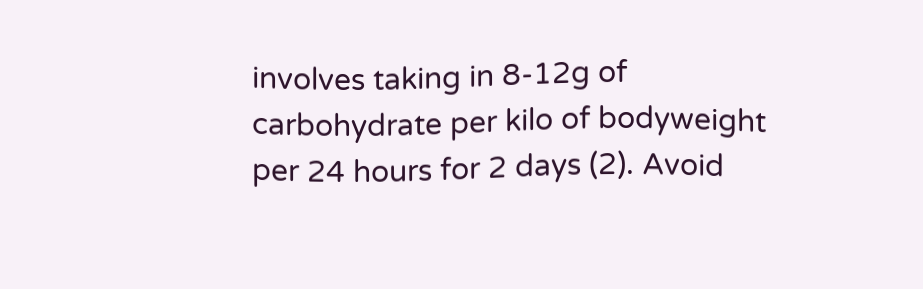involves taking in 8-12g of carbohydrate per kilo of bodyweight per 24 hours for 2 days (2). Avoid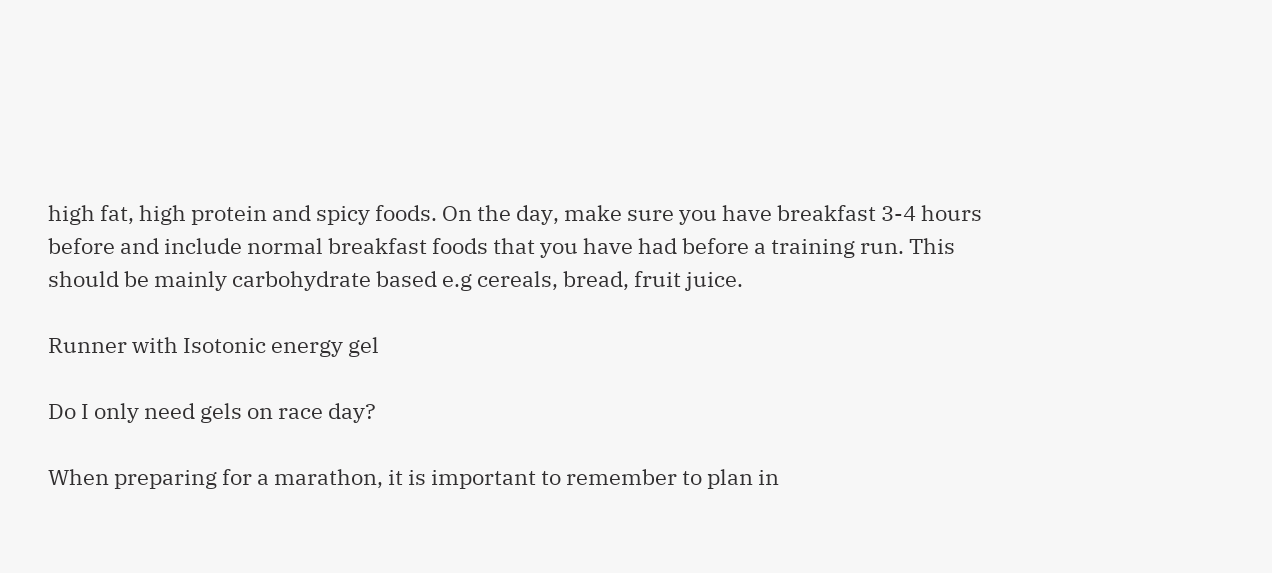high fat, high protein and spicy foods. On the day, make sure you have breakfast 3-4 hours before and include normal breakfast foods that you have had before a training run. This should be mainly carbohydrate based e.g cereals, bread, fruit juice.

Runner with Isotonic energy gel

Do I only need gels on race day?

When preparing for a marathon, it is important to remember to plan in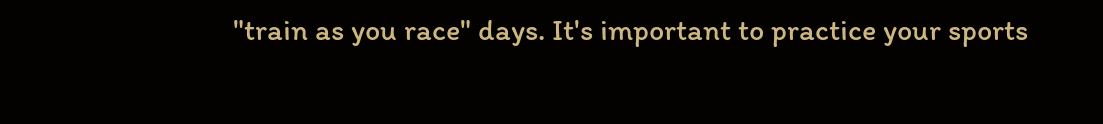"train as you race" days. It's important to practice your sports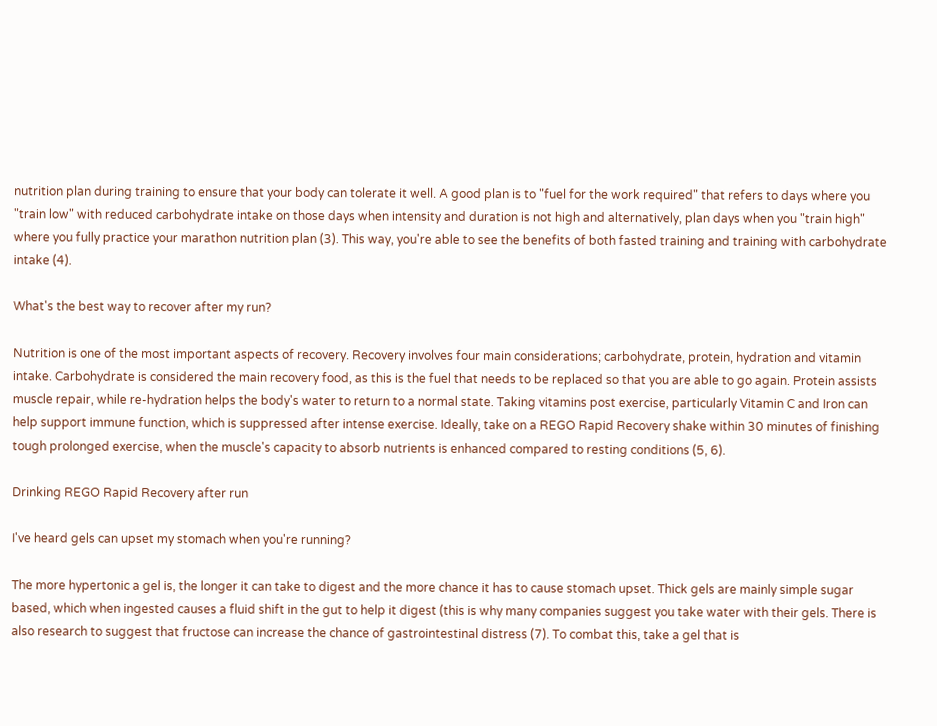nutrition plan during training to ensure that your body can tolerate it well. A good plan is to "fuel for the work required" that refers to days where you "train low" with reduced carbohydrate intake on those days when intensity and duration is not high and alternatively, plan days when you "train high" where you fully practice your marathon nutrition plan (3). This way, you're able to see the benefits of both fasted training and training with carbohydrate intake (4).

What's the best way to recover after my run?

Nutrition is one of the most important aspects of recovery. Recovery involves four main considerations; carbohydrate, protein, hydration and vitamin intake. Carbohydrate is considered the main recovery food, as this is the fuel that needs to be replaced so that you are able to go again. Protein assists muscle repair, while re-hydration helps the body's water to return to a normal state. Taking vitamins post exercise, particularly Vitamin C and Iron can help support immune function, which is suppressed after intense exercise. Ideally, take on a REGO Rapid Recovery shake within 30 minutes of finishing tough prolonged exercise, when the muscle's capacity to absorb nutrients is enhanced compared to resting conditions (5, 6).

Drinking REGO Rapid Recovery after run

I've heard gels can upset my stomach when you're running?

The more hypertonic a gel is, the longer it can take to digest and the more chance it has to cause stomach upset. Thick gels are mainly simple sugar based, which when ingested causes a fluid shift in the gut to help it digest (this is why many companies suggest you take water with their gels. There is also research to suggest that fructose can increase the chance of gastrointestinal distress (7). To combat this, take a gel that is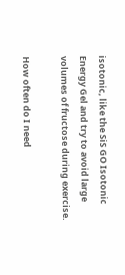isotonic, like the SiS GO Isotonic Energy Gel and try to avoid large volumes of fructose during exercise.

How often do I need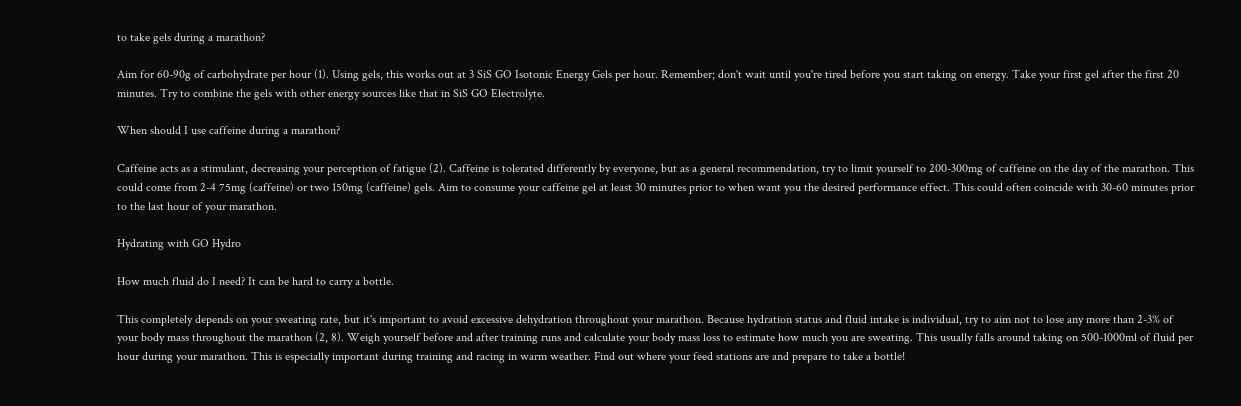to take gels during a marathon?

Aim for 60-90g of carbohydrate per hour (1). Using gels, this works out at 3 SiS GO Isotonic Energy Gels per hour. Remember; don't wait until you're tired before you start taking on energy. Take your first gel after the first 20 minutes. Try to combine the gels with other energy sources like that in SiS GO Electrolyte.

When should I use caffeine during a marathon?

Caffeine acts as a stimulant, decreasing your perception of fatigue (2). Caffeine is tolerated differently by everyone, but as a general recommendation, try to limit yourself to 200-300mg of caffeine on the day of the marathon. This could come from 2-4 75mg (caffeine) or two 150mg (caffeine) gels. Aim to consume your caffeine gel at least 30 minutes prior to when want you the desired performance effect. This could often coincide with 30-60 minutes prior to the last hour of your marathon.

Hydrating with GO Hydro

How much fluid do I need? It can be hard to carry a bottle.

This completely depends on your sweating rate, but it's important to avoid excessive dehydration throughout your marathon. Because hydration status and fluid intake is individual, try to aim not to lose any more than 2-3% of your body mass throughout the marathon (2, 8). Weigh yourself before and after training runs and calculate your body mass loss to estimate how much you are sweating. This usually falls around taking on 500-1000ml of fluid per hour during your marathon. This is especially important during training and racing in warm weather. Find out where your feed stations are and prepare to take a bottle!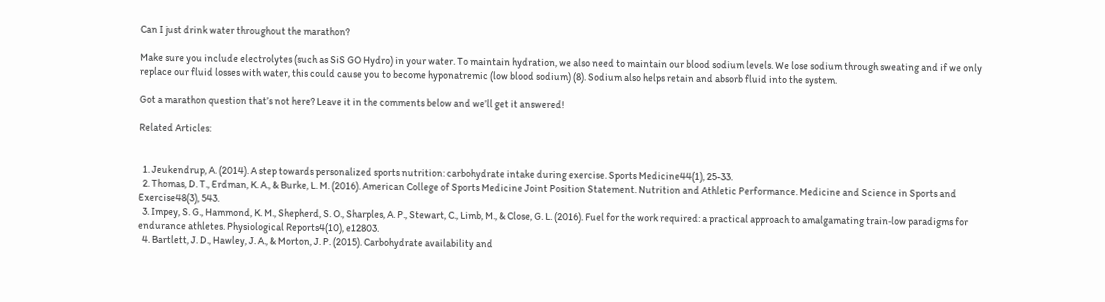Can I just drink water throughout the marathon?

Make sure you include electrolytes (such as SiS GO Hydro) in your water. To maintain hydration, we also need to maintain our blood sodium levels. We lose sodium through sweating and if we only replace our fluid losses with water, this could cause you to become hyponatremic (low blood sodium) (8). Sodium also helps retain and absorb fluid into the system.

Got a marathon question that’s not here? Leave it in the comments below and we’ll get it answered!

Related Articles:


  1. Jeukendrup, A. (2014). A step towards personalized sports nutrition: carbohydrate intake during exercise. Sports Medicine44(1), 25-33.
  2. Thomas, D. T., Erdman, K. A., & Burke, L. M. (2016). American College of Sports Medicine Joint Position Statement. Nutrition and Athletic Performance. Medicine and Science in Sports and Exercise48(3), 543.
  3. Impey, S. G., Hammond, K. M., Shepherd, S. O., Sharples, A. P., Stewart, C., Limb, M., & Close, G. L. (2016). Fuel for the work required: a practical approach to amalgamating train‐low paradigms for endurance athletes. Physiological Reports4(10), e12803.
  4. Bartlett, J. D., Hawley, J. A., & Morton, J. P. (2015). Carbohydrate availability and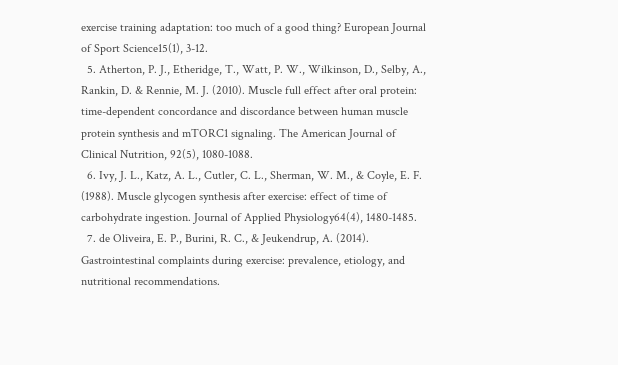exercise training adaptation: too much of a good thing? European Journal of Sport Science15(1), 3-12.
  5. Atherton, P. J., Etheridge, T., Watt, P. W., Wilkinson, D., Selby, A., Rankin, D. & Rennie, M. J. (2010). Muscle full effect after oral protein: time-dependent concordance and discordance between human muscle protein synthesis and mTORC1 signaling. The American Journal of Clinical Nutrition, 92(5), 1080-1088.
  6. Ivy, J. L., Katz, A. L., Cutler, C. L., Sherman, W. M., & Coyle, E. F. (1988). Muscle glycogen synthesis after exercise: effect of time of carbohydrate ingestion. Journal of Applied Physiology64(4), 1480-1485.
  7. de Oliveira, E. P., Burini, R. C., & Jeukendrup, A. (2014). Gastrointestinal complaints during exercise: prevalence, etiology, and nutritional recommendations.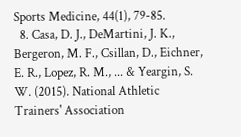Sports Medicine, 44(1), 79-85.
  8. Casa, D. J., DeMartini, J. K., Bergeron, M. F., Csillan, D., Eichner, E. R., Lopez, R. M., ... & Yeargin, S. W. (2015). National Athletic Trainers' Association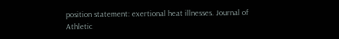position statement: exertional heat illnesses. Journal of Athletic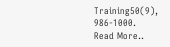Training50(9), 986-1000.
Read More..